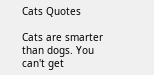Cats Quotes

Cats are smarter than dogs. You can't get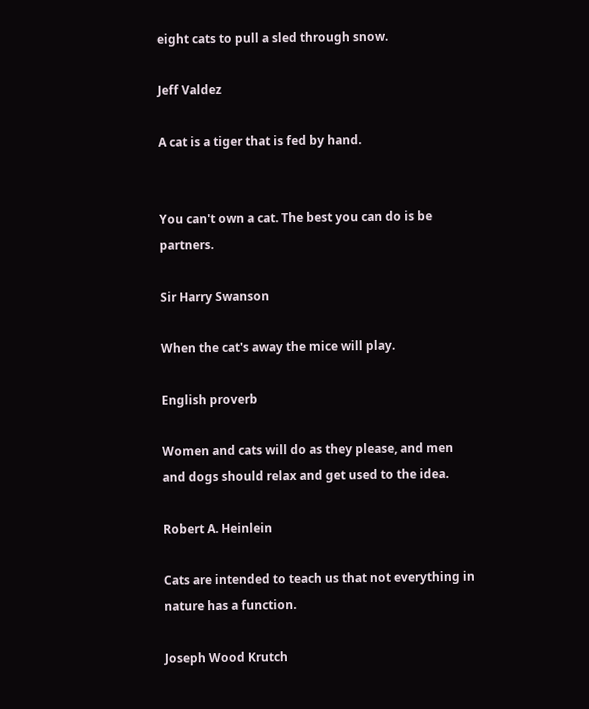eight cats to pull a sled through snow.

Jeff Valdez

A cat is a tiger that is fed by hand.


You can't own a cat. The best you can do is be partners.

Sir Harry Swanson

When the cat's away the mice will play.

English proverb

Women and cats will do as they please, and men and dogs should relax and get used to the idea.

Robert A. Heinlein

Cats are intended to teach us that not everything in nature has a function.

Joseph Wood Krutch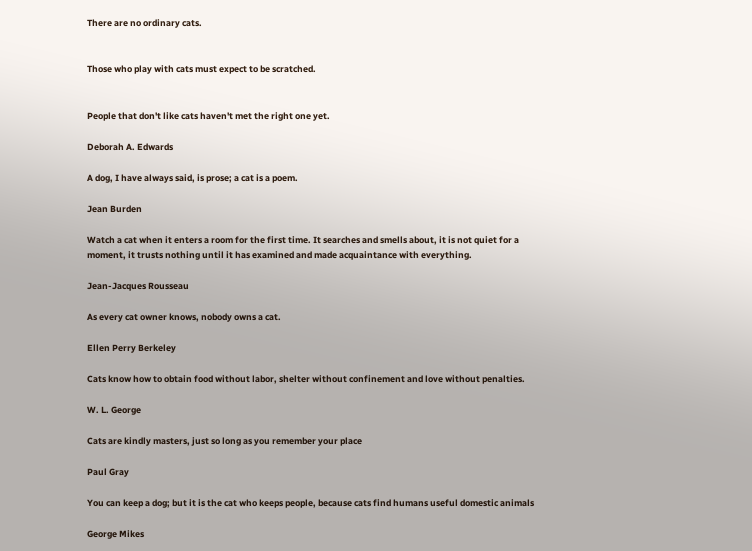There are no ordinary cats.


Those who play with cats must expect to be scratched.


People that don't like cats haven't met the right one yet.

Deborah A. Edwards

A dog, I have always said, is prose; a cat is a poem.

Jean Burden

Watch a cat when it enters a room for the first time. It searches and smells about, it is not quiet for a moment, it trusts nothing until it has examined and made acquaintance with everything.

Jean-Jacques Rousseau

As every cat owner knows, nobody owns a cat.

Ellen Perry Berkeley

Cats know how to obtain food without labor, shelter without confinement and love without penalties.

W. L. George

Cats are kindly masters, just so long as you remember your place

Paul Gray

You can keep a dog; but it is the cat who keeps people, because cats find humans useful domestic animals

George Mikes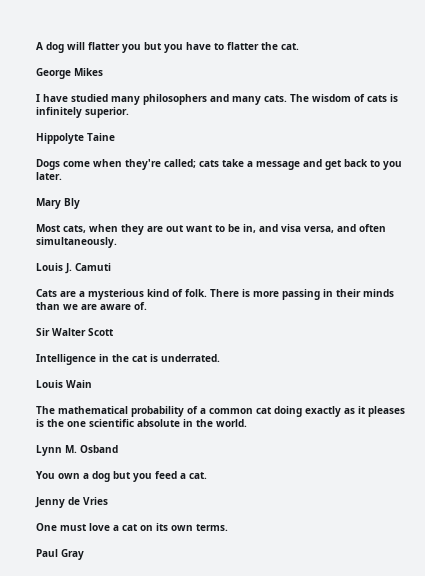A dog will flatter you but you have to flatter the cat.

George Mikes

I have studied many philosophers and many cats. The wisdom of cats is infinitely superior.

Hippolyte Taine

Dogs come when they're called; cats take a message and get back to you later.

Mary Bly

Most cats, when they are out want to be in, and visa versa, and often simultaneously.

Louis J. Camuti

Cats are a mysterious kind of folk. There is more passing in their minds than we are aware of.

Sir Walter Scott

Intelligence in the cat is underrated.

Louis Wain

The mathematical probability of a common cat doing exactly as it pleases is the one scientific absolute in the world.

Lynn M. Osband

You own a dog but you feed a cat.

Jenny de Vries

One must love a cat on its own terms.

Paul Gray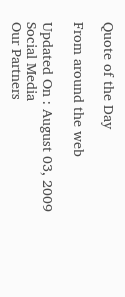Quote of the Day

From around the web

Updated On : August 03, 2009
Social Media
Our Partners